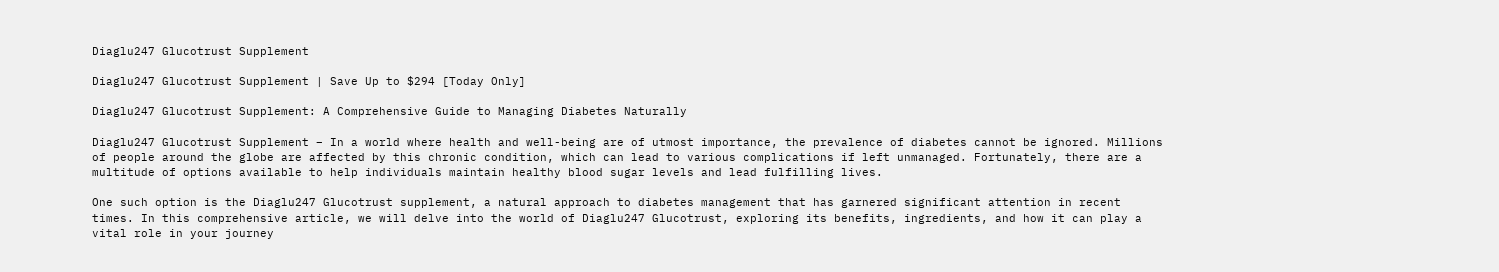Diaglu247 Glucotrust Supplement

Diaglu247 Glucotrust Supplement | Save Up to $294 [Today Only]

Diaglu247 Glucotrust Supplement: A Comprehensive Guide to Managing Diabetes Naturally

Diaglu247 Glucotrust Supplement – In a world where health and well-being are of utmost importance, the prevalence of diabetes cannot be ignored. Millions of people around the globe are affected by this chronic condition, which can lead to various complications if left unmanaged. Fortunately, there are a multitude of options available to help individuals maintain healthy blood sugar levels and lead fulfilling lives.

One such option is the Diaglu247 Glucotrust supplement, a natural approach to diabetes management that has garnered significant attention in recent times. In this comprehensive article, we will delve into the world of Diaglu247 Glucotrust, exploring its benefits, ingredients, and how it can play a vital role in your journey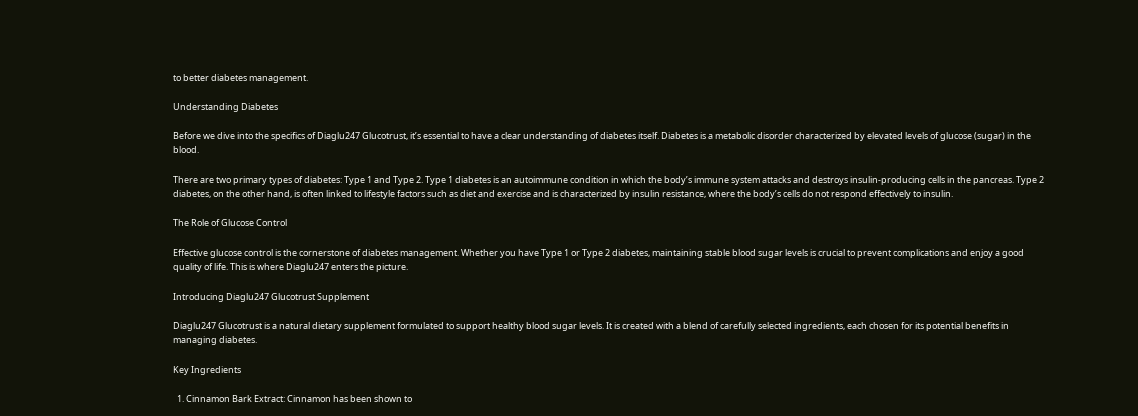to better diabetes management.

Understanding Diabetes

Before we dive into the specifics of Diaglu247 Glucotrust, it’s essential to have a clear understanding of diabetes itself. Diabetes is a metabolic disorder characterized by elevated levels of glucose (sugar) in the blood.

There are two primary types of diabetes: Type 1 and Type 2. Type 1 diabetes is an autoimmune condition in which the body’s immune system attacks and destroys insulin-producing cells in the pancreas. Type 2 diabetes, on the other hand, is often linked to lifestyle factors such as diet and exercise and is characterized by insulin resistance, where the body’s cells do not respond effectively to insulin.

The Role of Glucose Control

Effective glucose control is the cornerstone of diabetes management. Whether you have Type 1 or Type 2 diabetes, maintaining stable blood sugar levels is crucial to prevent complications and enjoy a good quality of life. This is where Diaglu247 enters the picture.

Introducing Diaglu247 Glucotrust Supplement

Diaglu247 Glucotrust is a natural dietary supplement formulated to support healthy blood sugar levels. It is created with a blend of carefully selected ingredients, each chosen for its potential benefits in managing diabetes.

Key Ingredients

  1. Cinnamon Bark Extract: Cinnamon has been shown to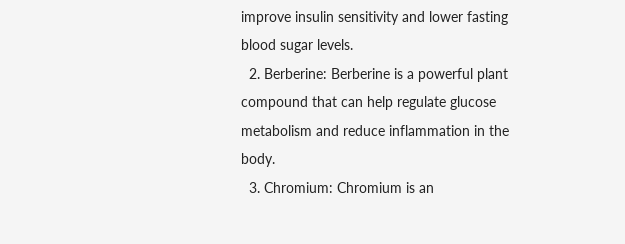improve insulin sensitivity and lower fasting blood sugar levels.
  2. Berberine: Berberine is a powerful plant compound that can help regulate glucose metabolism and reduce inflammation in the body.
  3. Chromium: Chromium is an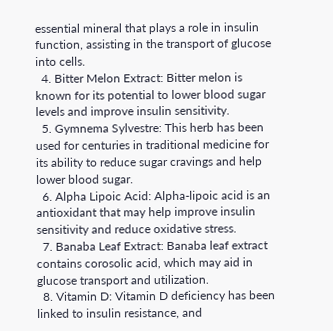essential mineral that plays a role in insulin function, assisting in the transport of glucose into cells.
  4. Bitter Melon Extract: Bitter melon is known for its potential to lower blood sugar levels and improve insulin sensitivity.
  5. Gymnema Sylvestre: This herb has been used for centuries in traditional medicine for its ability to reduce sugar cravings and help lower blood sugar.
  6. Alpha Lipoic Acid: Alpha-lipoic acid is an antioxidant that may help improve insulin sensitivity and reduce oxidative stress.
  7. Banaba Leaf Extract: Banaba leaf extract contains corosolic acid, which may aid in glucose transport and utilization.
  8. Vitamin D: Vitamin D deficiency has been linked to insulin resistance, and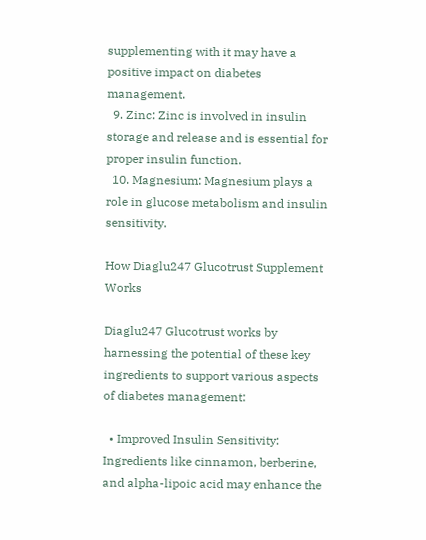supplementing with it may have a positive impact on diabetes management.
  9. Zinc: Zinc is involved in insulin storage and release and is essential for proper insulin function.
  10. Magnesium: Magnesium plays a role in glucose metabolism and insulin sensitivity.

How Diaglu247 Glucotrust Supplement Works

Diaglu247 Glucotrust works by harnessing the potential of these key ingredients to support various aspects of diabetes management:

  • Improved Insulin Sensitivity: Ingredients like cinnamon, berberine, and alpha-lipoic acid may enhance the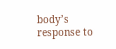body’s response to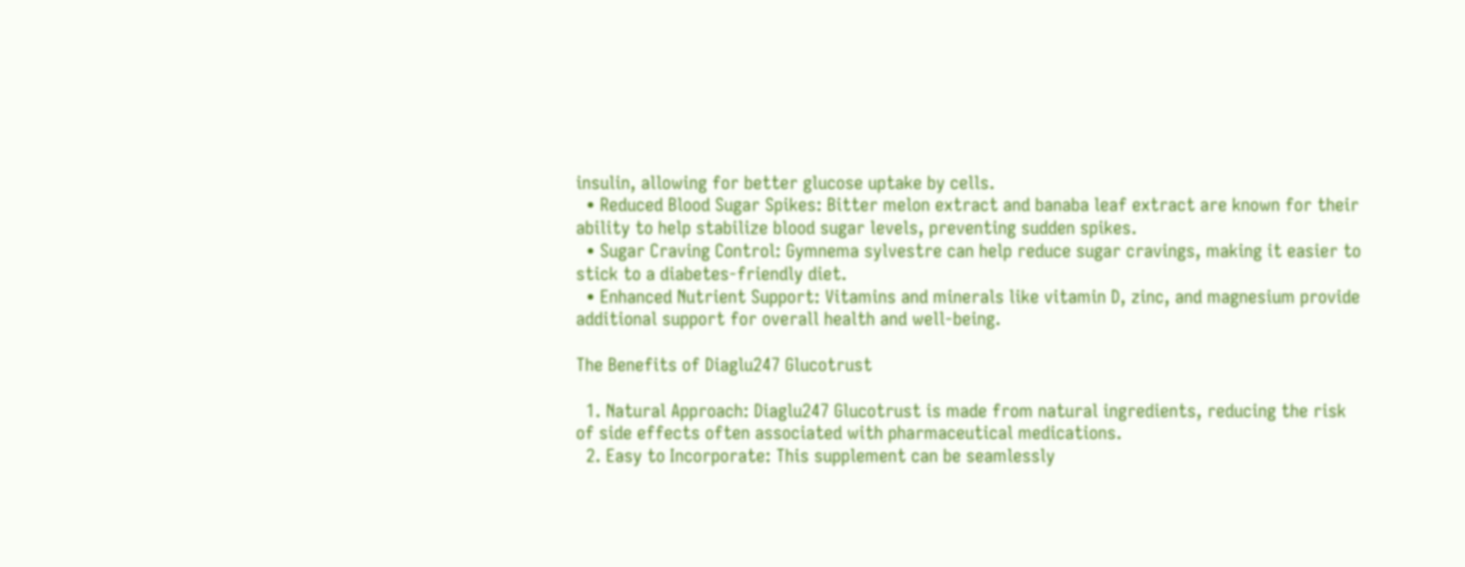insulin, allowing for better glucose uptake by cells.
  • Reduced Blood Sugar Spikes: Bitter melon extract and banaba leaf extract are known for their ability to help stabilize blood sugar levels, preventing sudden spikes.
  • Sugar Craving Control: Gymnema sylvestre can help reduce sugar cravings, making it easier to stick to a diabetes-friendly diet.
  • Enhanced Nutrient Support: Vitamins and minerals like vitamin D, zinc, and magnesium provide additional support for overall health and well-being.

The Benefits of Diaglu247 Glucotrust

  1. Natural Approach: Diaglu247 Glucotrust is made from natural ingredients, reducing the risk of side effects often associated with pharmaceutical medications.
  2. Easy to Incorporate: This supplement can be seamlessly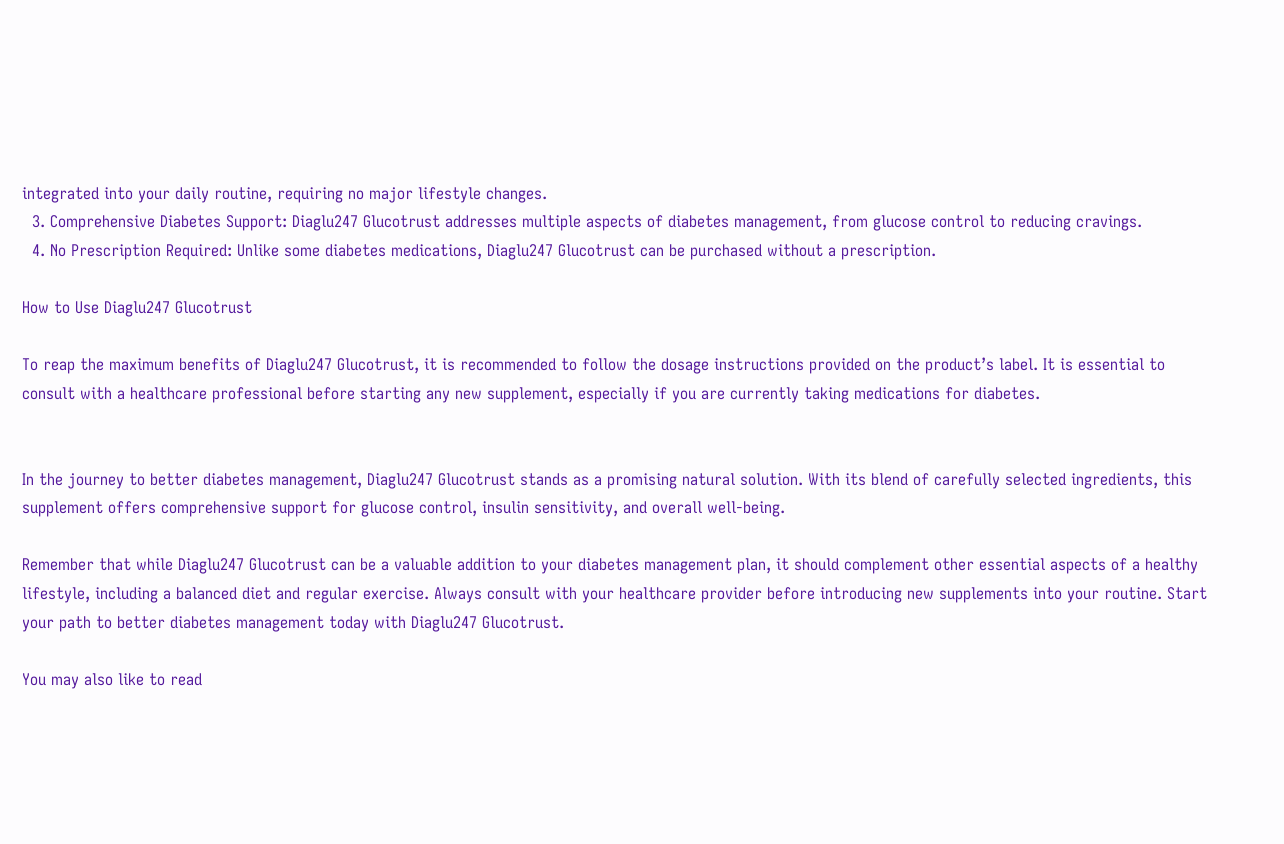integrated into your daily routine, requiring no major lifestyle changes.
  3. Comprehensive Diabetes Support: Diaglu247 Glucotrust addresses multiple aspects of diabetes management, from glucose control to reducing cravings.
  4. No Prescription Required: Unlike some diabetes medications, Diaglu247 Glucotrust can be purchased without a prescription.

How to Use Diaglu247 Glucotrust

To reap the maximum benefits of Diaglu247 Glucotrust, it is recommended to follow the dosage instructions provided on the product’s label. It is essential to consult with a healthcare professional before starting any new supplement, especially if you are currently taking medications for diabetes.


In the journey to better diabetes management, Diaglu247 Glucotrust stands as a promising natural solution. With its blend of carefully selected ingredients, this supplement offers comprehensive support for glucose control, insulin sensitivity, and overall well-being.

Remember that while Diaglu247 Glucotrust can be a valuable addition to your diabetes management plan, it should complement other essential aspects of a healthy lifestyle, including a balanced diet and regular exercise. Always consult with your healthcare provider before introducing new supplements into your routine. Start your path to better diabetes management today with Diaglu247 Glucotrust.

You may also like to read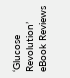‘Glucose Revolution’ eBook Reviews